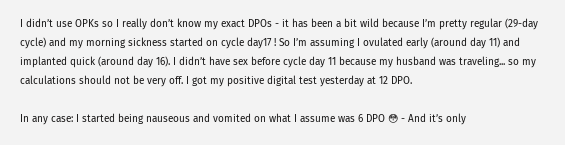I didn’t use OPKs so I really don’t know my exact DPOs - it has been a bit wild because I’m pretty regular (29-day cycle) and my morning sickness started on cycle day17 ! So I’m assuming I ovulated early (around day 11) and implanted quick (around day 16). I didn’t have sex before cycle day 11 because my husband was traveling... so my calculations should not be very off. I got my positive digital test yesterday at 12 DPO.

In any case: I started being nauseous and vomited on what I assume was 6 DPO 😳 - And it’s only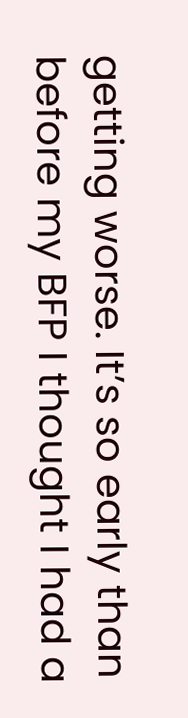getting worse. It’s so early than before my BFP I thought I had a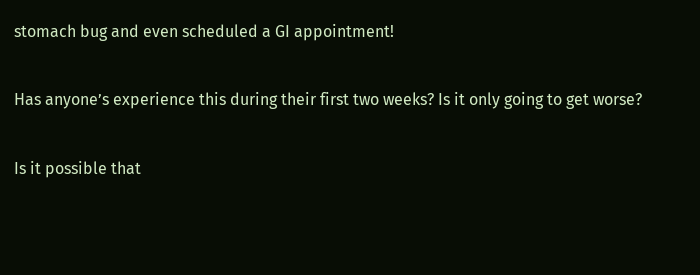stomach bug and even scheduled a GI appointment!

Has anyone’s experience this during their first two weeks? Is it only going to get worse?

Is it possible that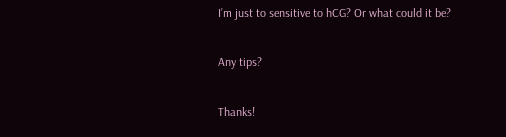I’m just to sensitive to hCG? Or what could it be?

Any tips?

Thanks!